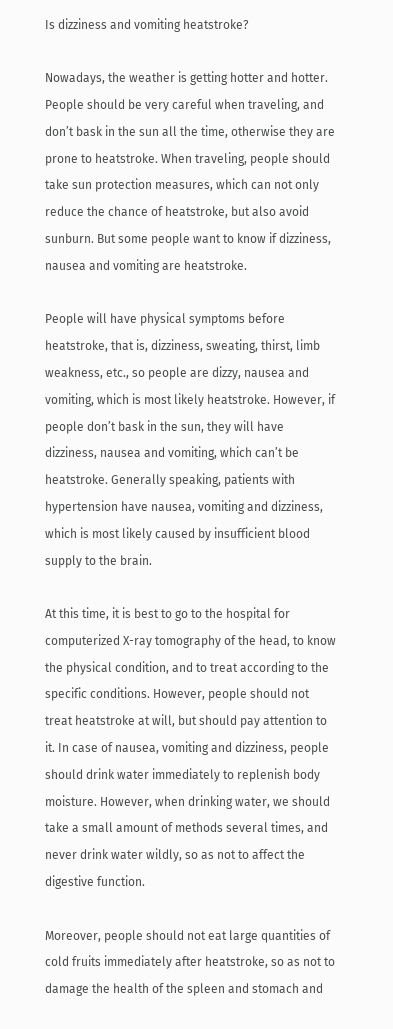Is dizziness and vomiting heatstroke?

Nowadays, the weather is getting hotter and hotter. People should be very careful when traveling, and don’t bask in the sun all the time, otherwise they are prone to heatstroke. When traveling, people should take sun protection measures, which can not only reduce the chance of heatstroke, but also avoid sunburn. But some people want to know if dizziness, nausea and vomiting are heatstroke.

People will have physical symptoms before heatstroke, that is, dizziness, sweating, thirst, limb weakness, etc., so people are dizzy, nausea and vomiting, which is most likely heatstroke. However, if people don’t bask in the sun, they will have dizziness, nausea and vomiting, which can’t be heatstroke. Generally speaking, patients with hypertension have nausea, vomiting and dizziness, which is most likely caused by insufficient blood supply to the brain.

At this time, it is best to go to the hospital for computerized X-ray tomography of the head, to know the physical condition, and to treat according to the specific conditions. However, people should not treat heatstroke at will, but should pay attention to it. In case of nausea, vomiting and dizziness, people should drink water immediately to replenish body moisture. However, when drinking water, we should take a small amount of methods several times, and never drink water wildly, so as not to affect the digestive function.

Moreover, people should not eat large quantities of cold fruits immediately after heatstroke, so as not to damage the health of the spleen and stomach and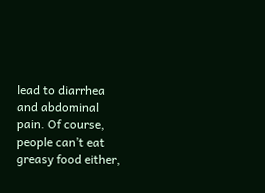lead to diarrhea and abdominal pain. Of course, people can’t eat greasy food either,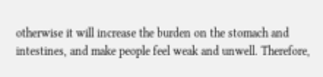otherwise it will increase the burden on the stomach and intestines, and make people feel weak and unwell. Therefore,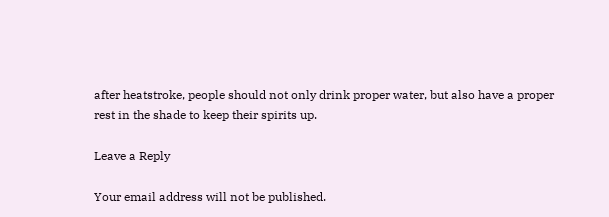after heatstroke, people should not only drink proper water, but also have a proper rest in the shade to keep their spirits up.

Leave a Reply

Your email address will not be published.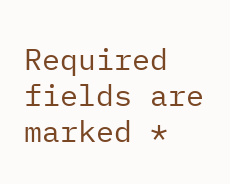Required fields are marked *